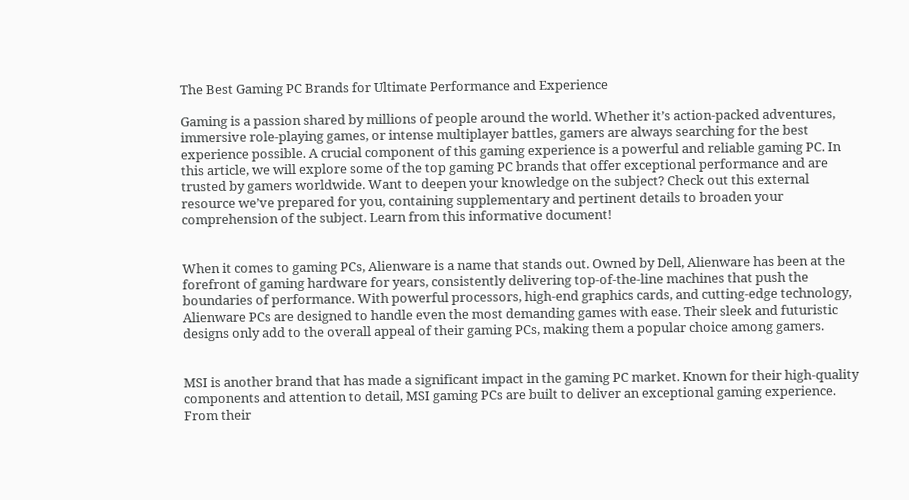The Best Gaming PC Brands for Ultimate Performance and Experience

Gaming is a passion shared by millions of people around the world. Whether it’s action-packed adventures, immersive role-playing games, or intense multiplayer battles, gamers are always searching for the best experience possible. A crucial component of this gaming experience is a powerful and reliable gaming PC. In this article, we will explore some of the top gaming PC brands that offer exceptional performance and are trusted by gamers worldwide. Want to deepen your knowledge on the subject? Check out this external resource we’ve prepared for you, containing supplementary and pertinent details to broaden your comprehension of the subject. Learn from this informative document!


When it comes to gaming PCs, Alienware is a name that stands out. Owned by Dell, Alienware has been at the forefront of gaming hardware for years, consistently delivering top-of-the-line machines that push the boundaries of performance. With powerful processors, high-end graphics cards, and cutting-edge technology, Alienware PCs are designed to handle even the most demanding games with ease. Their sleek and futuristic designs only add to the overall appeal of their gaming PCs, making them a popular choice among gamers.


MSI is another brand that has made a significant impact in the gaming PC market. Known for their high-quality components and attention to detail, MSI gaming PCs are built to deliver an exceptional gaming experience. From their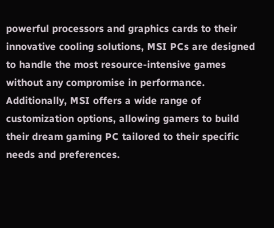powerful processors and graphics cards to their innovative cooling solutions, MSI PCs are designed to handle the most resource-intensive games without any compromise in performance. Additionally, MSI offers a wide range of customization options, allowing gamers to build their dream gaming PC tailored to their specific needs and preferences.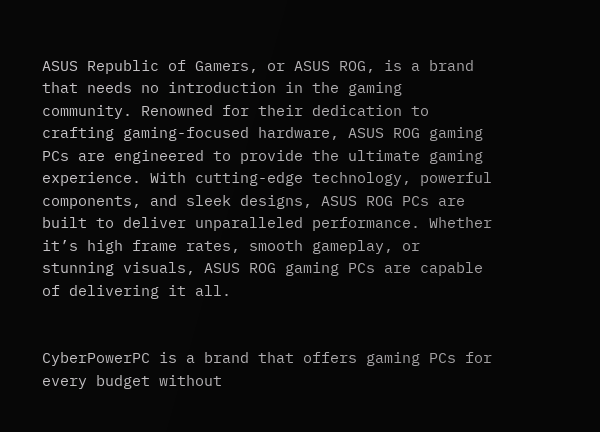ASUS Republic of Gamers, or ASUS ROG, is a brand that needs no introduction in the gaming community. Renowned for their dedication to crafting gaming-focused hardware, ASUS ROG gaming PCs are engineered to provide the ultimate gaming experience. With cutting-edge technology, powerful components, and sleek designs, ASUS ROG PCs are built to deliver unparalleled performance. Whether it’s high frame rates, smooth gameplay, or stunning visuals, ASUS ROG gaming PCs are capable of delivering it all.


CyberPowerPC is a brand that offers gaming PCs for every budget without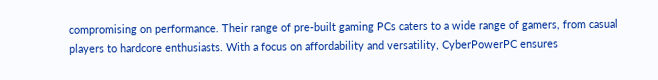compromising on performance. Their range of pre-built gaming PCs caters to a wide range of gamers, from casual players to hardcore enthusiasts. With a focus on affordability and versatility, CyberPowerPC ensures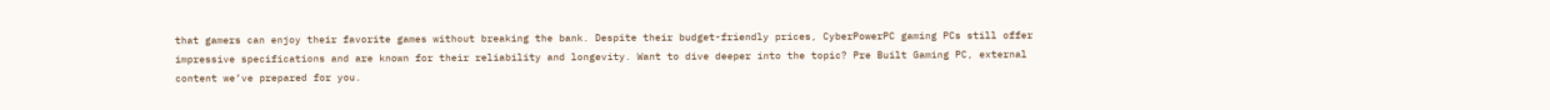that gamers can enjoy their favorite games without breaking the bank. Despite their budget-friendly prices, CyberPowerPC gaming PCs still offer impressive specifications and are known for their reliability and longevity. Want to dive deeper into the topic? Pre Built Gaming PC, external content we’ve prepared for you.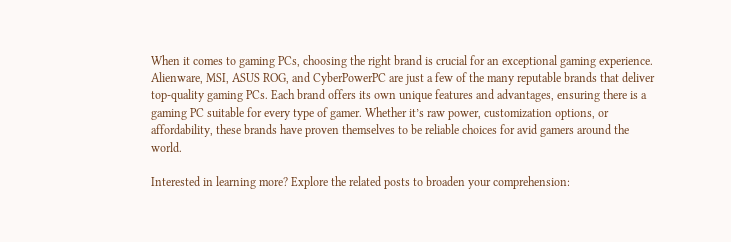When it comes to gaming PCs, choosing the right brand is crucial for an exceptional gaming experience. Alienware, MSI, ASUS ROG, and CyberPowerPC are just a few of the many reputable brands that deliver top-quality gaming PCs. Each brand offers its own unique features and advantages, ensuring there is a gaming PC suitable for every type of gamer. Whether it’s raw power, customization options, or affordability, these brands have proven themselves to be reliable choices for avid gamers around the world.

Interested in learning more? Explore the related posts to broaden your comprehension: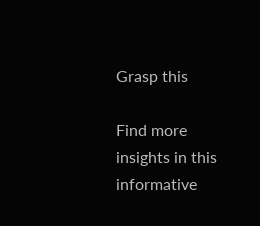Grasp this

Find more insights in this informative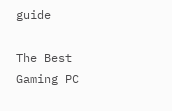guide

The Best Gaming PC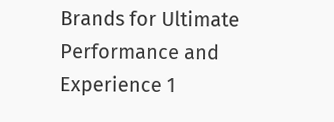Brands for Ultimate Performance and Experience 1